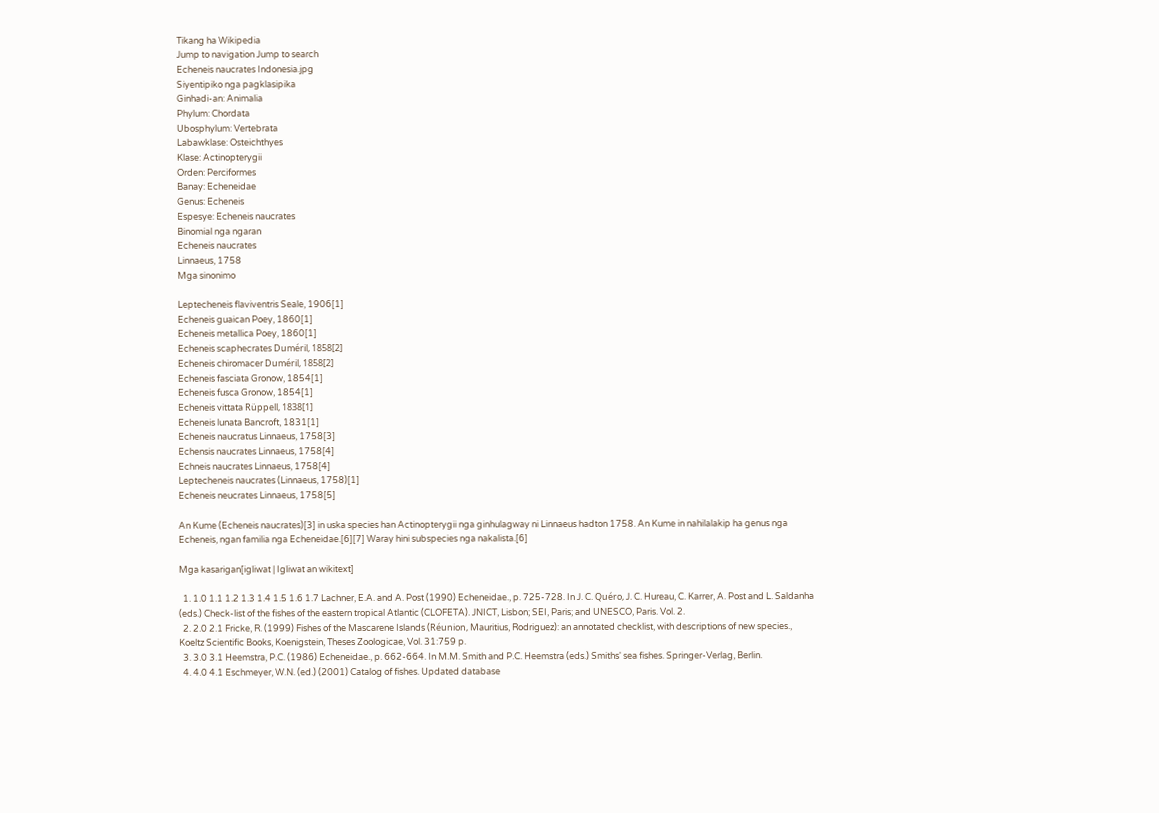Tikang ha Wikipedia
Jump to navigation Jump to search
Echeneis naucrates Indonesia.jpg
Siyentipiko nga pagklasipika
Ginhadi-an: Animalia
Phylum: Chordata
Ubosphylum: Vertebrata
Labawklase: Osteichthyes
Klase: Actinopterygii
Orden: Perciformes
Banay: Echeneidae
Genus: Echeneis
Espesye: Echeneis naucrates
Binomial nga ngaran
Echeneis naucrates
Linnaeus, 1758
Mga sinonimo

Leptecheneis flaviventris Seale, 1906[1]
Echeneis guaican Poey, 1860[1]
Echeneis metallica Poey, 1860[1]
Echeneis scaphecrates Duméril, 1858[2]
Echeneis chiromacer Duméril, 1858[2]
Echeneis fasciata Gronow, 1854[1]
Echeneis fusca Gronow, 1854[1]
Echeneis vittata Rüppell, 1838[1]
Echeneis lunata Bancroft, 1831[1]
Echeneis naucratus Linnaeus, 1758[3]
Echensis naucrates Linnaeus, 1758[4]
Echneis naucrates Linnaeus, 1758[4]
Leptecheneis naucrates (Linnaeus, 1758)[1]
Echeneis neucrates Linnaeus, 1758[5]

An Kume (Echeneis naucrates)[3] in uska species han Actinopterygii nga ginhulagway ni Linnaeus hadton 1758. An Kume in nahilalakip ha genus nga Echeneis, ngan familia nga Echeneidae.[6][7] Waray hini subspecies nga nakalista.[6]

Mga kasarigan[igliwat | Igliwat an wikitext]

  1. 1.0 1.1 1.2 1.3 1.4 1.5 1.6 1.7 Lachner, E.A. and A. Post (1990) Echeneidae., p. 725-728. In J. C. Quéro, J. C. Hureau, C. Karrer, A. Post and L. Saldanha (eds.) Check-list of the fishes of the eastern tropical Atlantic (CLOFETA). JNICT, Lisbon; SEI, Paris; and UNESCO, Paris. Vol. 2.
  2. 2.0 2.1 Fricke, R. (1999) Fishes of the Mascarene Islands (Réunion, Mauritius, Rodriguez): an annotated checklist, with descriptions of new species., Koeltz Scientific Books, Koenigstein, Theses Zoologicae, Vol. 31:759 p.
  3. 3.0 3.1 Heemstra, P.C. (1986) Echeneidae., p. 662-664. In M.M. Smith and P.C. Heemstra (eds.) Smiths' sea fishes. Springer-Verlag, Berlin.
  4. 4.0 4.1 Eschmeyer, W.N. (ed.) (2001) Catalog of fishes. Updated database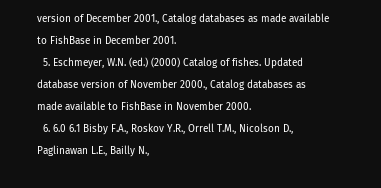version of December 2001., Catalog databases as made available to FishBase in December 2001.
  5. Eschmeyer, W.N. (ed.) (2000) Catalog of fishes. Updated database version of November 2000., Catalog databases as made available to FishBase in November 2000.
  6. 6.0 6.1 Bisby F.A., Roskov Y.R., Orrell T.M., Nicolson D., Paglinawan L.E., Bailly N.,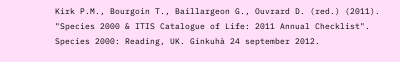Kirk P.M., Bourgoin T., Baillargeon G., Ouvrard D. (red.) (2011). "Species 2000 & ITIS Catalogue of Life: 2011 Annual Checklist". Species 2000: Reading, UK. Ginkuhà 24 september 2012.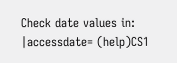Check date values in: |accessdate= (help)CS1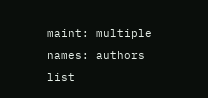maint: multiple names: authors list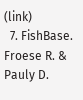(link)
  7. FishBase. Froese R. & Pauly D.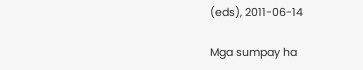(eds), 2011-06-14

Mga sumpay ha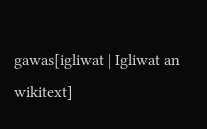gawas[igliwat | Igliwat an wikitext]